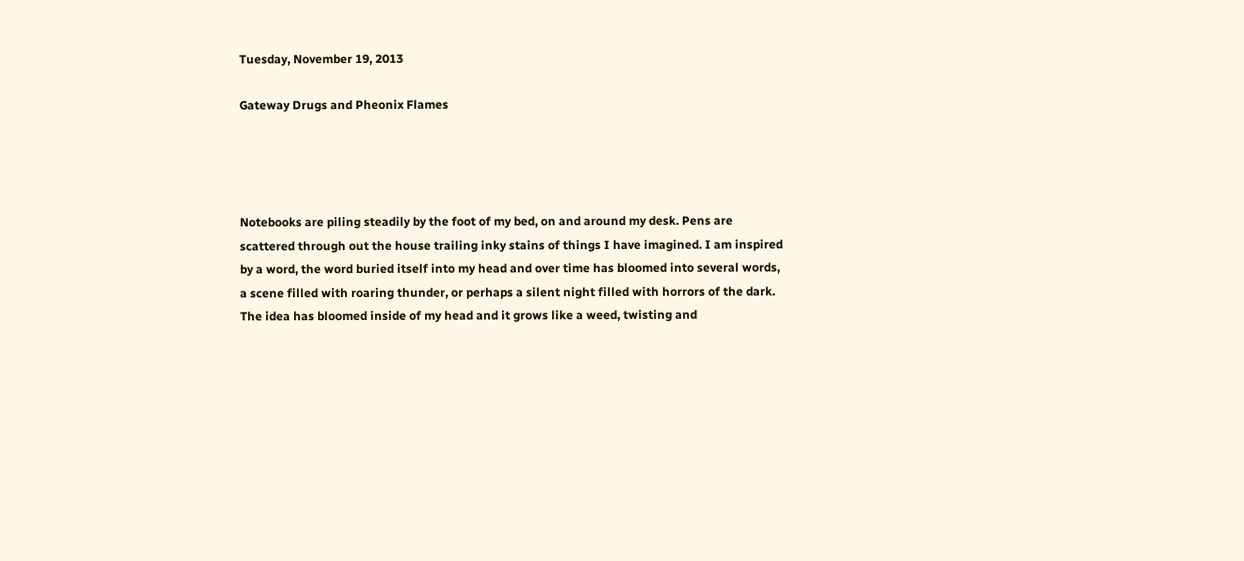Tuesday, November 19, 2013

Gateway Drugs and Pheonix Flames




Notebooks are piling steadily by the foot of my bed, on and around my desk. Pens are scattered through out the house trailing inky stains of things I have imagined. I am inspired by a word, the word buried itself into my head and over time has bloomed into several words, a scene filled with roaring thunder, or perhaps a silent night filled with horrors of the dark. The idea has bloomed inside of my head and it grows like a weed, twisting and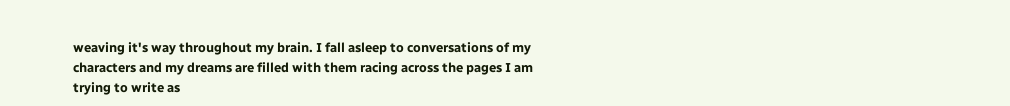weaving it's way throughout my brain. I fall asleep to conversations of my characters and my dreams are filled with them racing across the pages I am trying to write as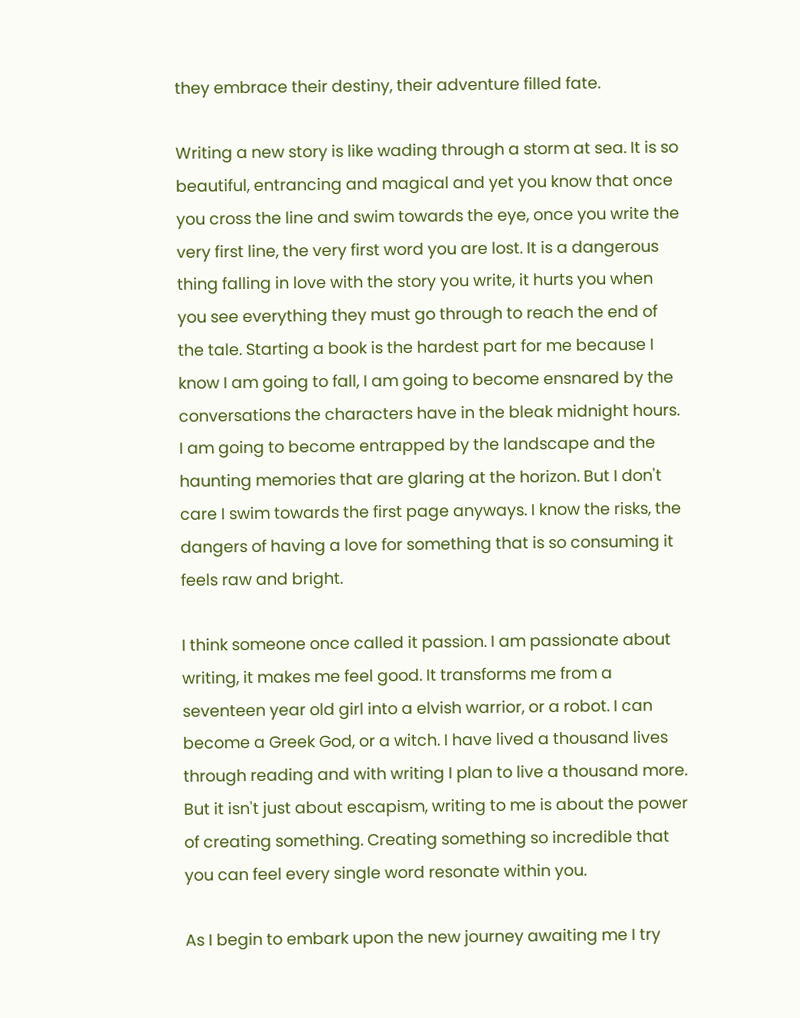they embrace their destiny, their adventure filled fate.

Writing a new story is like wading through a storm at sea. It is so beautiful, entrancing and magical and yet you know that once you cross the line and swim towards the eye, once you write the very first line, the very first word you are lost. It is a dangerous thing falling in love with the story you write, it hurts you when you see everything they must go through to reach the end of the tale. Starting a book is the hardest part for me because I know I am going to fall, I am going to become ensnared by the conversations the characters have in the bleak midnight hours. I am going to become entrapped by the landscape and the haunting memories that are glaring at the horizon. But I don't care I swim towards the first page anyways. I know the risks, the dangers of having a love for something that is so consuming it feels raw and bright.

I think someone once called it passion. I am passionate about writing, it makes me feel good. It transforms me from a seventeen year old girl into a elvish warrior, or a robot. I can become a Greek God, or a witch. I have lived a thousand lives through reading and with writing I plan to live a thousand more. But it isn't just about escapism, writing to me is about the power of creating something. Creating something so incredible that you can feel every single word resonate within you.

As I begin to embark upon the new journey awaiting me I try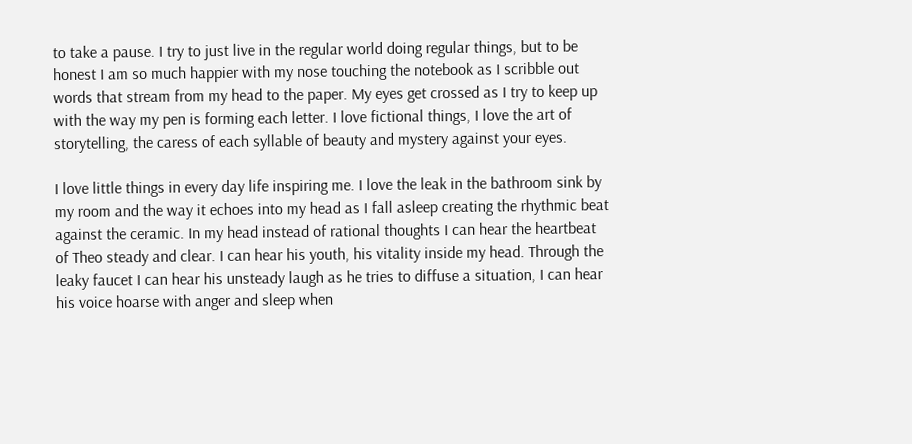to take a pause. I try to just live in the regular world doing regular things, but to be honest I am so much happier with my nose touching the notebook as I scribble out words that stream from my head to the paper. My eyes get crossed as I try to keep up with the way my pen is forming each letter. I love fictional things, I love the art of storytelling, the caress of each syllable of beauty and mystery against your eyes.

I love little things in every day life inspiring me. I love the leak in the bathroom sink by my room and the way it echoes into my head as I fall asleep creating the rhythmic beat against the ceramic. In my head instead of rational thoughts I can hear the heartbeat of Theo steady and clear. I can hear his youth, his vitality inside my head. Through the leaky faucet I can hear his unsteady laugh as he tries to diffuse a situation, I can hear his voice hoarse with anger and sleep when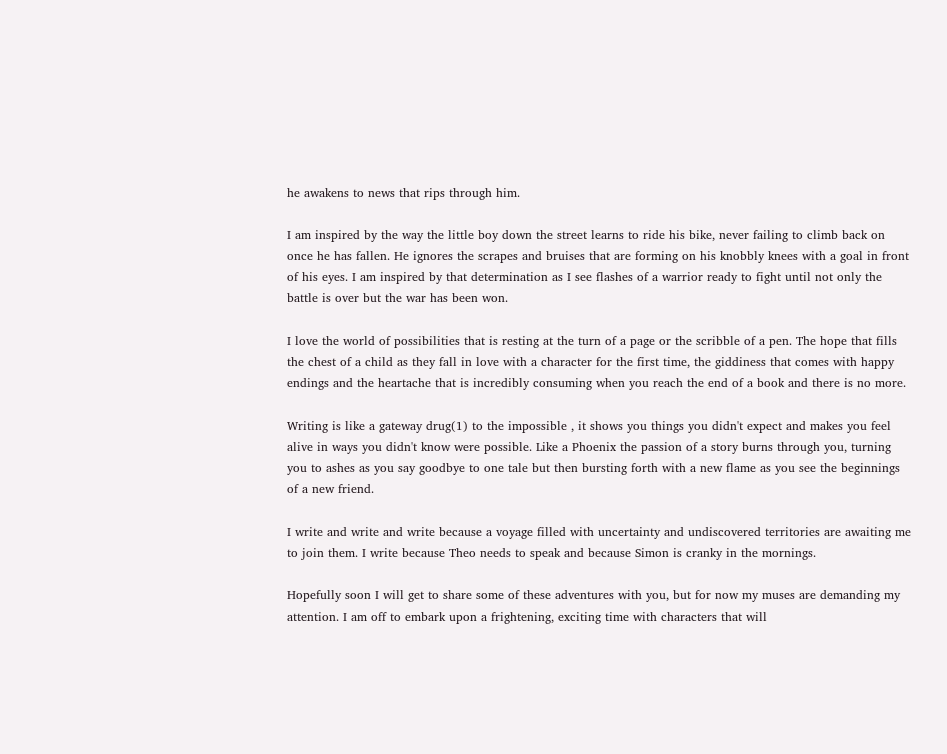he awakens to news that rips through him.

I am inspired by the way the little boy down the street learns to ride his bike, never failing to climb back on once he has fallen. He ignores the scrapes and bruises that are forming on his knobbly knees with a goal in front of his eyes. I am inspired by that determination as I see flashes of a warrior ready to fight until not only the battle is over but the war has been won.

I love the world of possibilities that is resting at the turn of a page or the scribble of a pen. The hope that fills the chest of a child as they fall in love with a character for the first time, the giddiness that comes with happy endings and the heartache that is incredibly consuming when you reach the end of a book and there is no more.

Writing is like a gateway drug(1) to the impossible , it shows you things you didn't expect and makes you feel alive in ways you didn't know were possible. Like a Phoenix the passion of a story burns through you, turning you to ashes as you say goodbye to one tale but then bursting forth with a new flame as you see the beginnings of a new friend.

I write and write and write because a voyage filled with uncertainty and undiscovered territories are awaiting me to join them. I write because Theo needs to speak and because Simon is cranky in the mornings.

Hopefully soon I will get to share some of these adventures with you, but for now my muses are demanding my attention. I am off to embark upon a frightening, exciting time with characters that will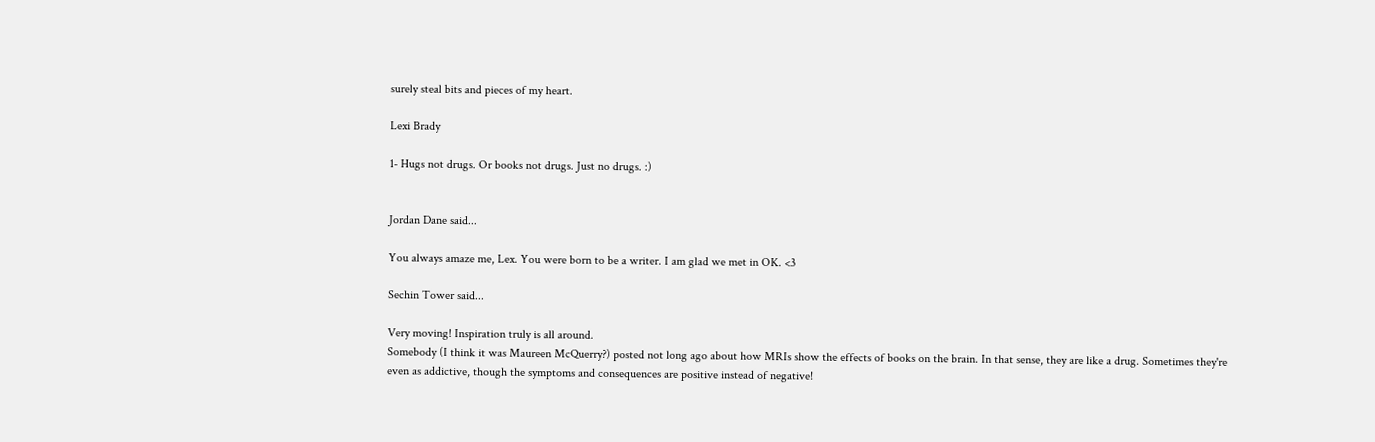surely steal bits and pieces of my heart.

Lexi Brady

1- Hugs not drugs. Or books not drugs. Just no drugs. :)


Jordan Dane said...

You always amaze me, Lex. You were born to be a writer. I am glad we met in OK. <3

Sechin Tower said...

Very moving! Inspiration truly is all around.
Somebody (I think it was Maureen McQuerry?) posted not long ago about how MRIs show the effects of books on the brain. In that sense, they are like a drug. Sometimes they're even as addictive, though the symptoms and consequences are positive instead of negative!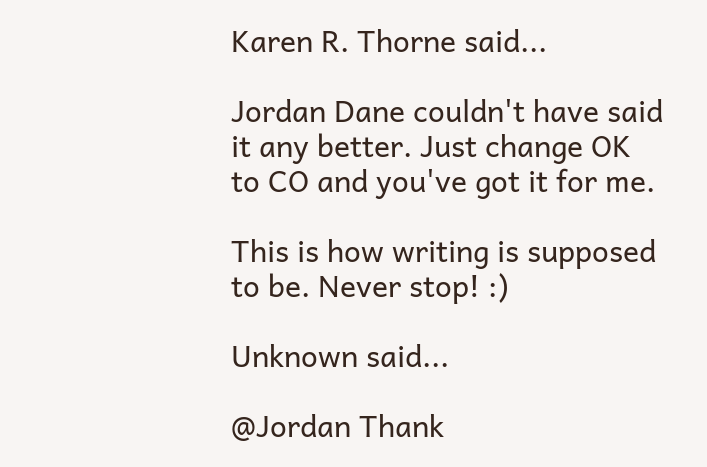Karen R. Thorne said...

Jordan Dane couldn't have said it any better. Just change OK to CO and you've got it for me.

This is how writing is supposed to be. Never stop! :)

Unknown said...

@Jordan Thank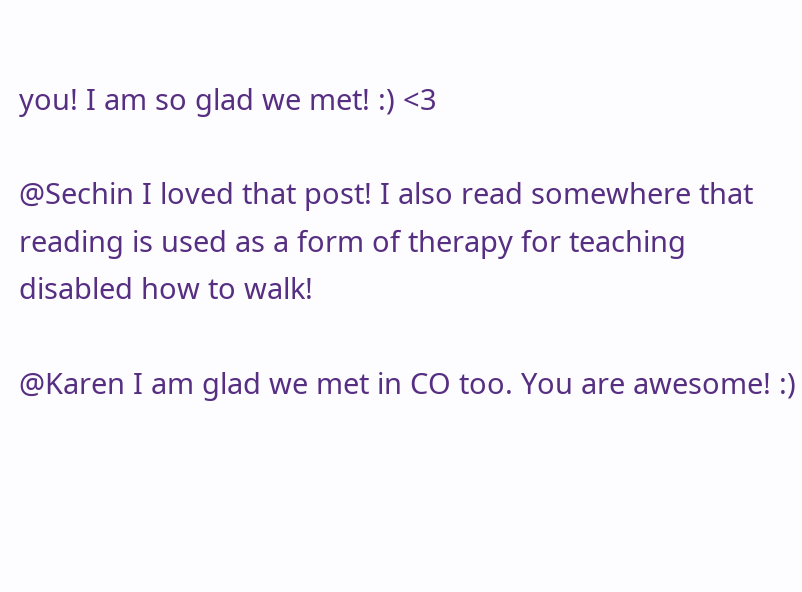you! I am so glad we met! :) <3

@Sechin I loved that post! I also read somewhere that reading is used as a form of therapy for teaching disabled how to walk!

@Karen I am glad we met in CO too. You are awesome! :)